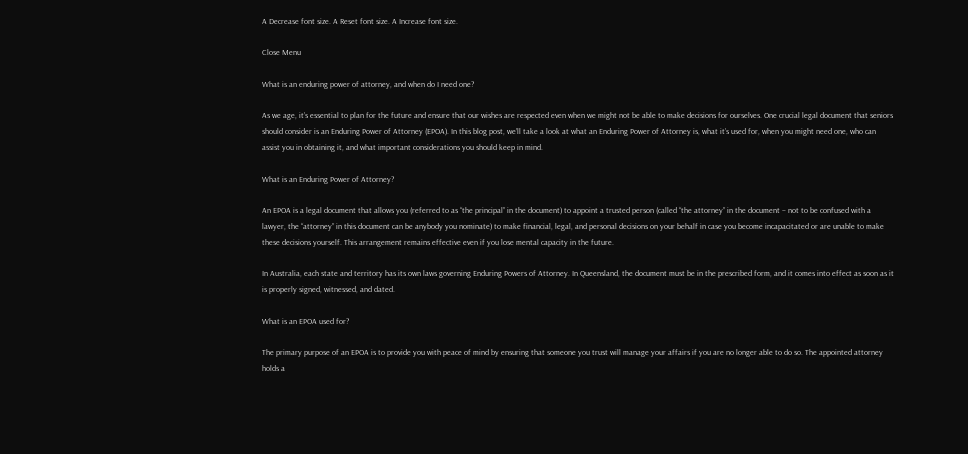A Decrease font size. A Reset font size. A Increase font size.

Close Menu

What is an enduring power of attorney, and when do I need one?

As we age, it’s essential to plan for the future and ensure that our wishes are respected even when we might not be able to make decisions for ourselves. One crucial legal document that seniors should consider is an Enduring Power of Attorney (EPOA). In this blog post, we’ll take a look at what an Enduring Power of Attorney is, what it’s used for, when you might need one, who can assist you in obtaining it, and what important considerations you should keep in mind.

What is an Enduring Power of Attorney?

An EPOA is a legal document that allows you (referred to as “the principal” in the document) to appoint a trusted person (called “the attorney” in the document – not to be confused with a lawyer, the “attorney” in this document can be anybody you nominate) to make financial, legal, and personal decisions on your behalf in case you become incapacitated or are unable to make these decisions yourself. This arrangement remains effective even if you lose mental capacity in the future.

In Australia, each state and territory has its own laws governing Enduring Powers of Attorney. In Queensland, the document must be in the prescribed form, and it comes into effect as soon as it is properly signed, witnessed, and dated.

What is an EPOA used for?

The primary purpose of an EPOA is to provide you with peace of mind by ensuring that someone you trust will manage your affairs if you are no longer able to do so. The appointed attorney holds a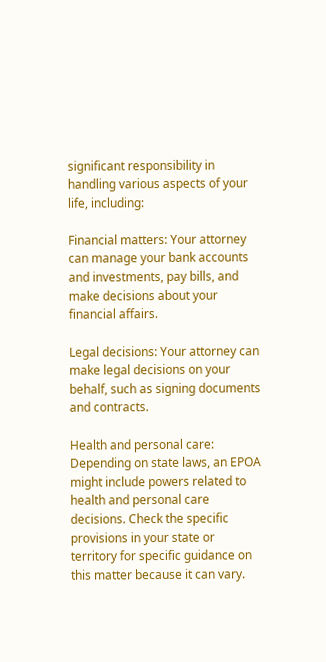significant responsibility in handling various aspects of your life, including:

Financial matters: Your attorney can manage your bank accounts and investments, pay bills, and make decisions about your financial affairs.

Legal decisions: Your attorney can make legal decisions on your behalf, such as signing documents and contracts.

Health and personal care: Depending on state laws, an EPOA might include powers related to health and personal care decisions. Check the specific provisions in your state or territory for specific guidance on this matter because it can vary.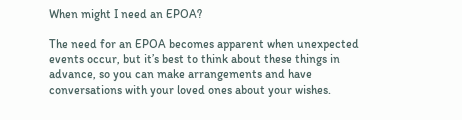When might I need an EPOA?

The need for an EPOA becomes apparent when unexpected events occur, but it’s best to think about these things in advance, so you can make arrangements and have conversations with your loved ones about your wishes.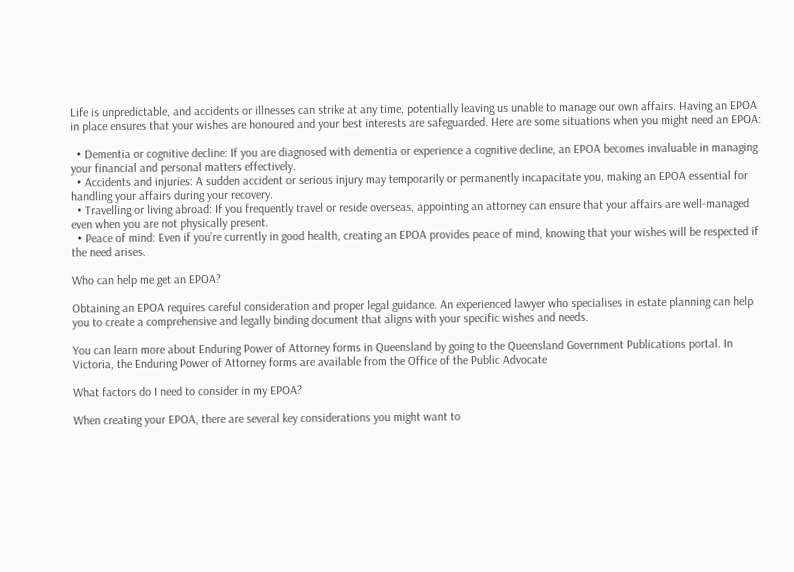Life is unpredictable, and accidents or illnesses can strike at any time, potentially leaving us unable to manage our own affairs. Having an EPOA in place ensures that your wishes are honoured and your best interests are safeguarded. Here are some situations when you might need an EPOA:

  • Dementia or cognitive decline: If you are diagnosed with dementia or experience a cognitive decline, an EPOA becomes invaluable in managing your financial and personal matters effectively.
  • Accidents and injuries: A sudden accident or serious injury may temporarily or permanently incapacitate you, making an EPOA essential for handling your affairs during your recovery.
  • Travelling or living abroad: If you frequently travel or reside overseas, appointing an attorney can ensure that your affairs are well-managed even when you are not physically present.
  • Peace of mind: Even if you’re currently in good health, creating an EPOA provides peace of mind, knowing that your wishes will be respected if the need arises.

Who can help me get an EPOA?

Obtaining an EPOA requires careful consideration and proper legal guidance. An experienced lawyer who specialises in estate planning can help you to create a comprehensive and legally binding document that aligns with your specific wishes and needs.

You can learn more about Enduring Power of Attorney forms in Queensland by going to the Queensland Government Publications portal. In Victoria, the Enduring Power of Attorney forms are available from the Office of the Public Advocate

What factors do I need to consider in my EPOA?

When creating your EPOA, there are several key considerations you might want to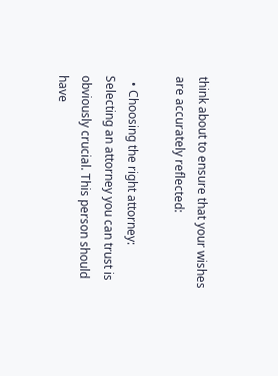think about to ensure that your wishes are accurately reflected:

  • Choosing the right attorney: Selecting an attorney you can trust is obviously crucial. This person should have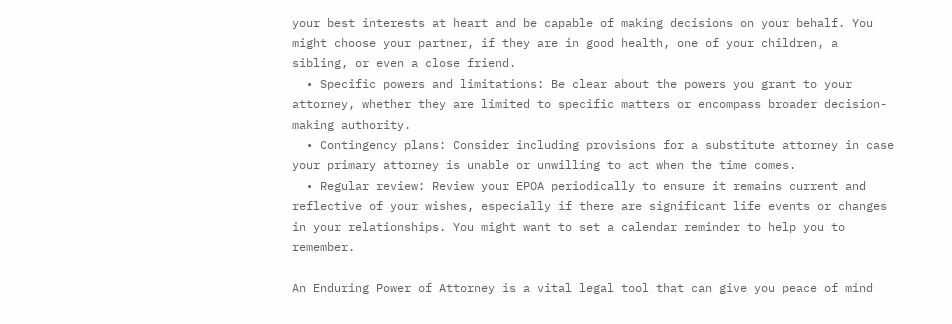your best interests at heart and be capable of making decisions on your behalf. You might choose your partner, if they are in good health, one of your children, a sibling, or even a close friend.
  • Specific powers and limitations: Be clear about the powers you grant to your attorney, whether they are limited to specific matters or encompass broader decision-making authority.
  • Contingency plans: Consider including provisions for a substitute attorney in case your primary attorney is unable or unwilling to act when the time comes.
  • Regular review: Review your EPOA periodically to ensure it remains current and reflective of your wishes, especially if there are significant life events or changes in your relationships. You might want to set a calendar reminder to help you to remember.

An Enduring Power of Attorney is a vital legal tool that can give you peace of mind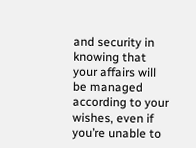and security in knowing that your affairs will be managed according to your wishes, even if you’re unable to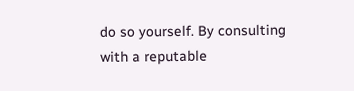do so yourself. By consulting with a reputable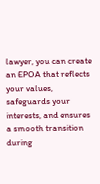lawyer, you can create an EPOA that reflects your values, safeguards your interests, and ensures a smooth transition during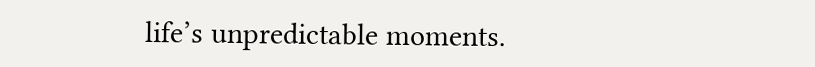life’s unpredictable moments.